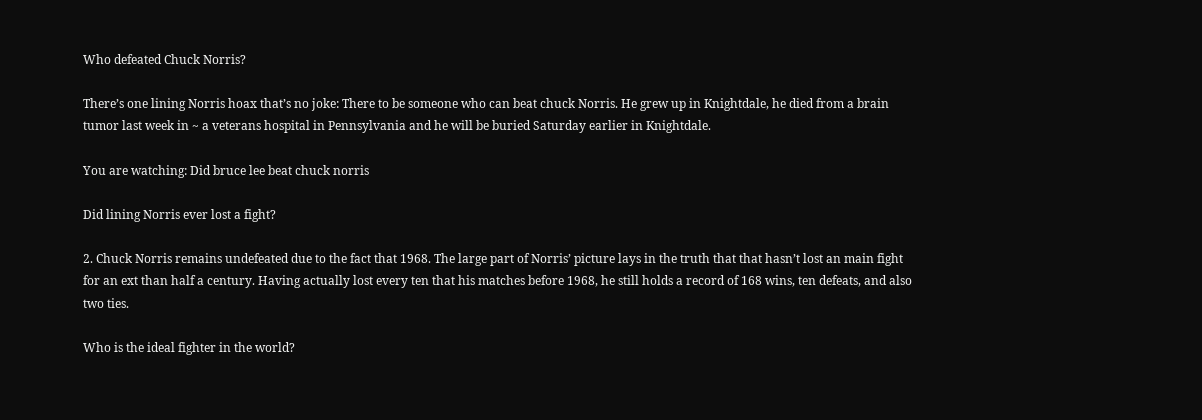Who defeated Chuck Norris?

There’s one lining Norris hoax that’s no joke: There to be someone who can beat chuck Norris. He grew up in Knightdale, he died from a brain tumor last week in ~ a veterans hospital in Pennsylvania and he will be buried Saturday earlier in Knightdale.

You are watching: Did bruce lee beat chuck norris

Did lining Norris ever lost a fight?

2. Chuck Norris remains undefeated due to the fact that 1968. The large part of Norris’ picture lays in the truth that that hasn’t lost an main fight for an ext than half a century. Having actually lost every ten that his matches before 1968, he still holds a record of 168 wins, ten defeats, and also two ties.

Who is the ideal fighter in the world?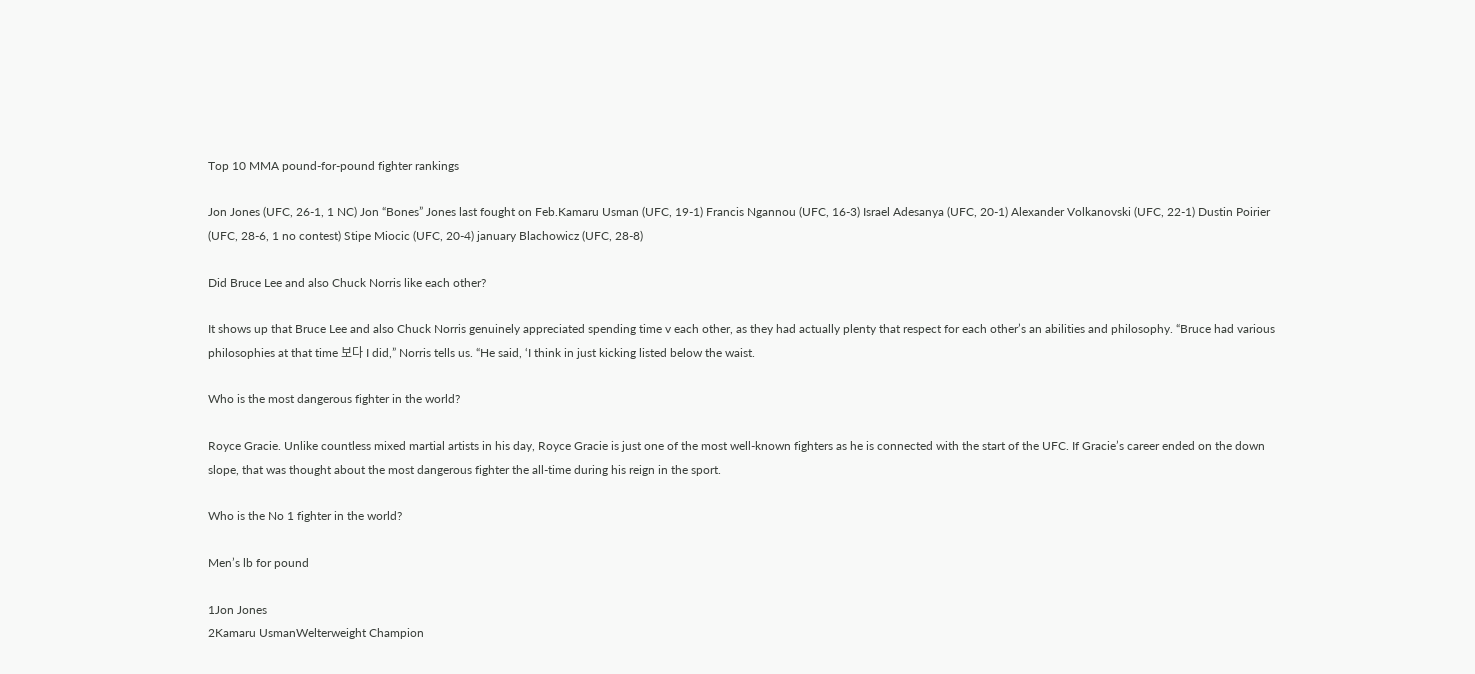Top 10 MMA pound-for-pound fighter rankings

Jon Jones (UFC, 26-1, 1 NC) Jon “Bones” Jones last fought on Feb.Kamaru Usman (UFC, 19-1) Francis Ngannou (UFC, 16-3) Israel Adesanya (UFC, 20-1) Alexander Volkanovski (UFC, 22-1) Dustin Poirier (UFC, 28-6, 1 no contest) Stipe Miocic (UFC, 20-4) january Blachowicz (UFC, 28-8)

Did Bruce Lee and also Chuck Norris like each other?

It shows up that Bruce Lee and also Chuck Norris genuinely appreciated spending time v each other, as they had actually plenty that respect for each other’s an abilities and philosophy. “Bruce had various philosophies at that time 보다 I did,” Norris tells us. “He said, ‘I think in just kicking listed below the waist.

Who is the most dangerous fighter in the world?

Royce Gracie. Unlike countless mixed martial artists in his day, Royce Gracie is just one of the most well-known fighters as he is connected with the start of the UFC. If Gracie’s career ended on the down slope, that was thought about the most dangerous fighter the all-time during his reign in the sport.

Who is the No 1 fighter in the world?

Men’s lb for pound

1Jon Jones
2Kamaru UsmanWelterweight Champion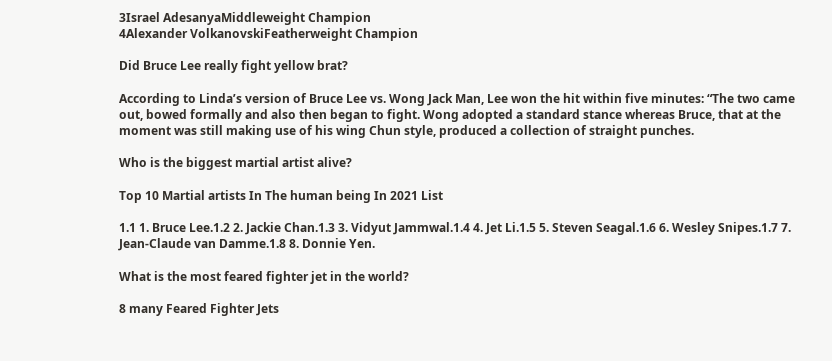3Israel AdesanyaMiddleweight Champion
4Alexander VolkanovskiFeatherweight Champion

Did Bruce Lee really fight yellow brat?

According to Linda’s version of Bruce Lee vs. Wong Jack Man, Lee won the hit within five minutes: “The two came out, bowed formally and also then began to fight. Wong adopted a standard stance whereas Bruce, that at the moment was still making use of his wing Chun style, produced a collection of straight punches.

Who is the biggest martial artist alive?

Top 10 Martial artists In The human being In 2021 List

1.1 1. Bruce Lee.1.2 2. Jackie Chan.1.3 3. Vidyut Jammwal.1.4 4. Jet Li.1.5 5. Steven Seagal.1.6 6. Wesley Snipes.1.7 7. Jean-Claude van Damme.1.8 8. Donnie Yen.

What is the most feared fighter jet in the world?

8 many Feared Fighter Jets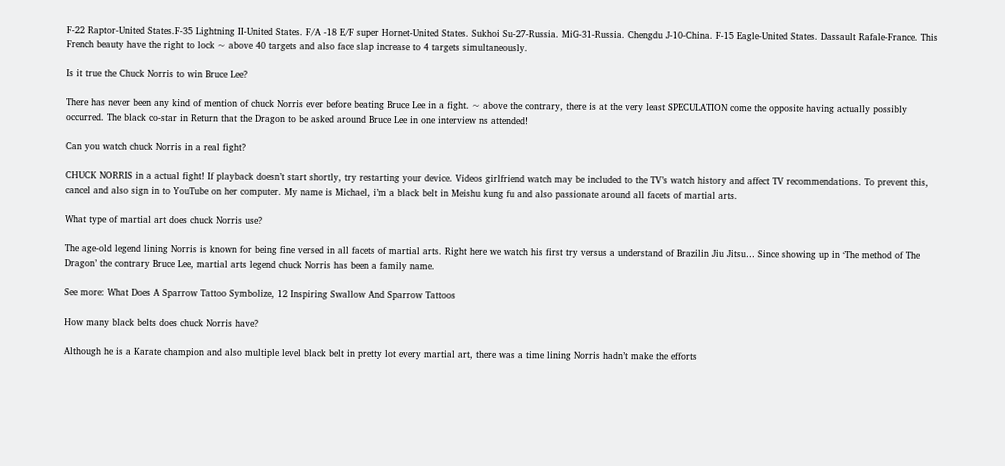F-22 Raptor-United States.F-35 Lightning II-United States. F/A -18 E/F super Hornet-United States. Sukhoi Su-27-Russia. MiG-31-Russia. Chengdu J-10-China. F-15 Eagle-United States. Dassault Rafale-France. This French beauty have the right to lock ~ above 40 targets and also face slap increase to 4 targets simultaneously.

Is it true the Chuck Norris to win Bruce Lee?

There has never been any kind of mention of chuck Norris ever before beating Bruce Lee in a fight. ~ above the contrary, there is at the very least SPECULATION come the opposite having actually possibly occurred. The black co-star in Return that the Dragon to be asked around Bruce Lee in one interview ns attended!

Can you watch chuck Norris in a real fight?

CHUCK NORRIS in a actual fight! If playback doesn’t start shortly, try restarting your device. Videos girlfriend watch may be included to the TV’s watch history and affect TV recommendations. To prevent this, cancel and also sign in to YouTube on her computer. My name is Michael, i’m a black belt in Meishu kung fu and also passionate around all facets of martial arts.

What type of martial art does chuck Norris use?

The age-old legend lining Norris is known for being fine versed in all facets of martial arts. Right here we watch his first try versus a understand of Brazilin Jiu Jitsu… Since showing up in ‘The method of The Dragon’ the contrary Bruce Lee, martial arts legend chuck Norris has been a family name.

See more: What Does A Sparrow Tattoo Symbolize, 12 Inspiring Swallow And Sparrow Tattoos

How many black belts does chuck Norris have?

Although he is a Karate champion and also multiple level black belt in pretty lot every martial art, there was a time lining Norris hadn’t make the efforts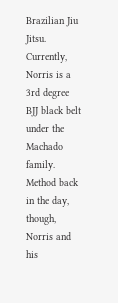Brazilian Jiu Jitsu. Currently, Norris is a 3rd degree BJJ black belt under the Machado family. Method back in the day, though, Norris and his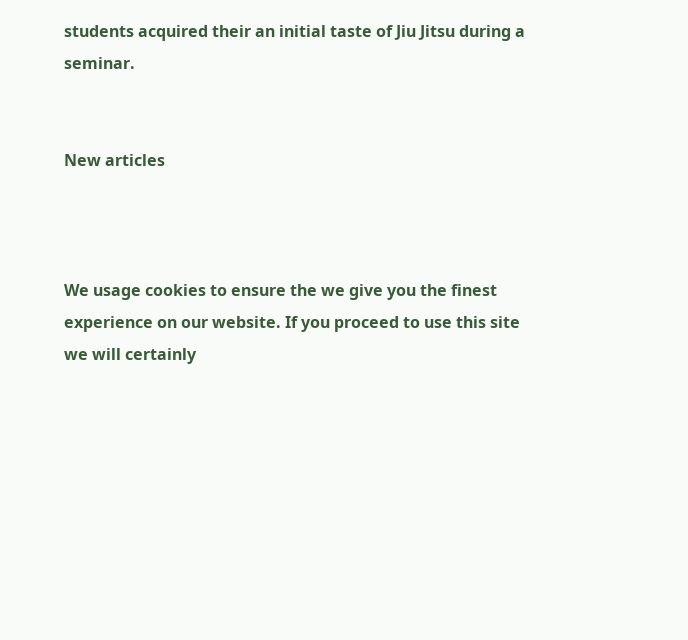students acquired their an initial taste of Jiu Jitsu during a seminar.


New articles



We usage cookies to ensure the we give you the finest experience on our website. If you proceed to use this site we will certainly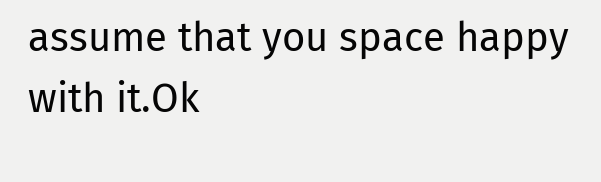assume that you space happy with it.Ok